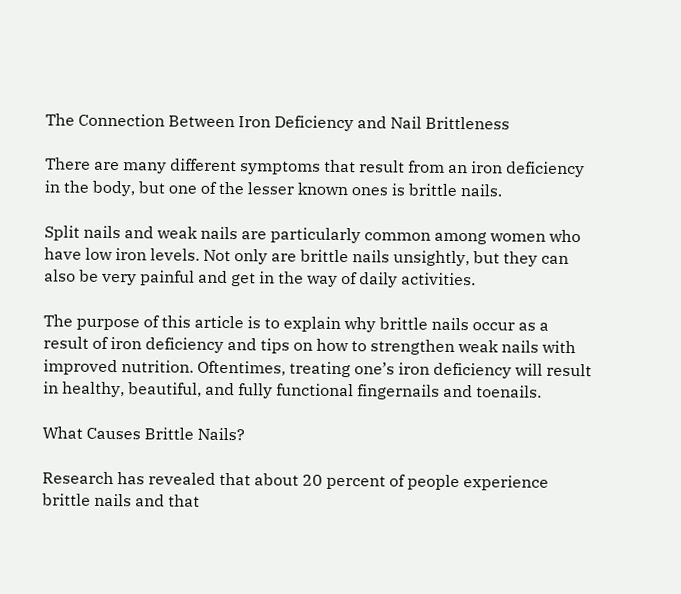The Connection Between Iron Deficiency and Nail Brittleness

There are many different symptoms that result from an iron deficiency in the body, but one of the lesser known ones is brittle nails.

Split nails and weak nails are particularly common among women who have low iron levels. Not only are brittle nails unsightly, but they can also be very painful and get in the way of daily activities.

The purpose of this article is to explain why brittle nails occur as a result of iron deficiency and tips on how to strengthen weak nails with improved nutrition. Oftentimes, treating one’s iron deficiency will result in healthy, beautiful, and fully functional fingernails and toenails.

What Causes Brittle Nails?

Research has revealed that about 20 percent of people experience brittle nails and that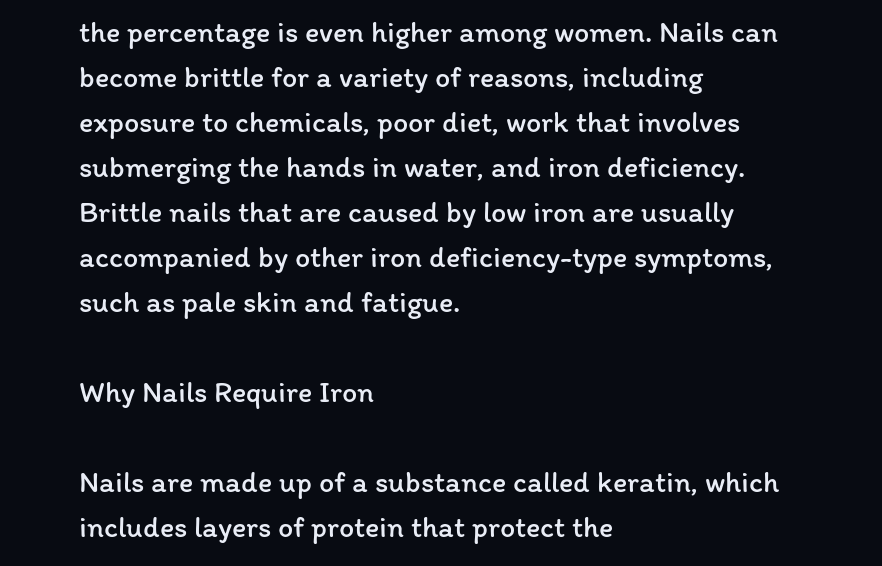the percentage is even higher among women. Nails can become brittle for a variety of reasons, including exposure to chemicals, poor diet, work that involves submerging the hands in water, and iron deficiency. Brittle nails that are caused by low iron are usually accompanied by other iron deficiency-type symptoms, such as pale skin and fatigue.

Why Nails Require Iron

Nails are made up of a substance called keratin, which includes layers of protein that protect the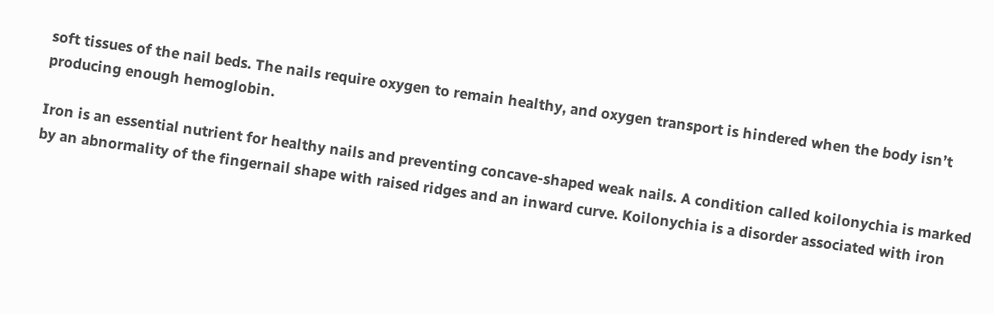soft tissues of the nail beds. The nails require oxygen to remain healthy, and oxygen transport is hindered when the body isn’t producing enough hemoglobin.

Iron is an essential nutrient for healthy nails and preventing concave-shaped weak nails. A condition called koilonychia is marked by an abnormality of the fingernail shape with raised ridges and an inward curve. Koilonychia is a disorder associated with iron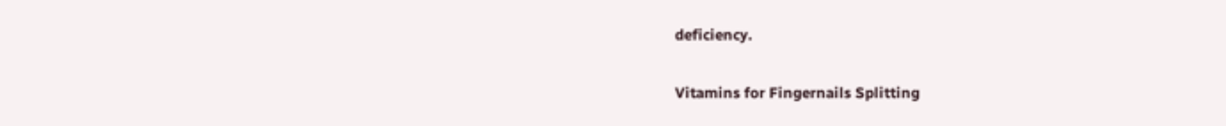deficiency.

Vitamins for Fingernails Splitting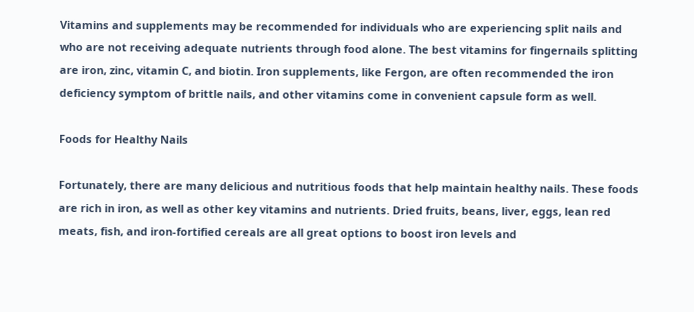Vitamins and supplements may be recommended for individuals who are experiencing split nails and who are not receiving adequate nutrients through food alone. The best vitamins for fingernails splitting are iron, zinc, vitamin C, and biotin. Iron supplements, like Fergon, are often recommended the iron deficiency symptom of brittle nails, and other vitamins come in convenient capsule form as well.

Foods for Healthy Nails

Fortunately, there are many delicious and nutritious foods that help maintain healthy nails. These foods are rich in iron, as well as other key vitamins and nutrients. Dried fruits, beans, liver, eggs, lean red meats, fish, and iron-fortified cereals are all great options to boost iron levels and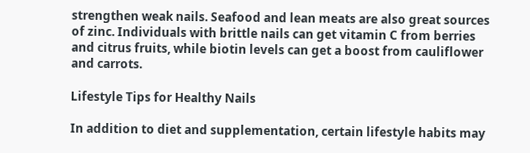strengthen weak nails. Seafood and lean meats are also great sources of zinc. Individuals with brittle nails can get vitamin C from berries and citrus fruits, while biotin levels can get a boost from cauliflower and carrots.

Lifestyle Tips for Healthy Nails

In addition to diet and supplementation, certain lifestyle habits may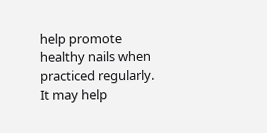help promote healthy nails when practiced regularly. It may help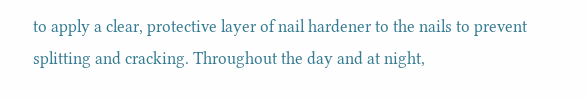to apply a clear, protective layer of nail hardener to the nails to prevent splitting and cracking. Throughout the day and at night,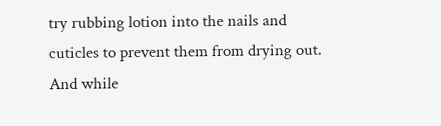try rubbing lotion into the nails and cuticles to prevent them from drying out. And while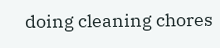doing cleaning chores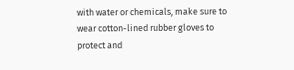with water or chemicals, make sure to wear cotton-lined rubber gloves to protect and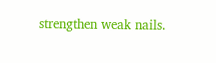strengthen weak nails.